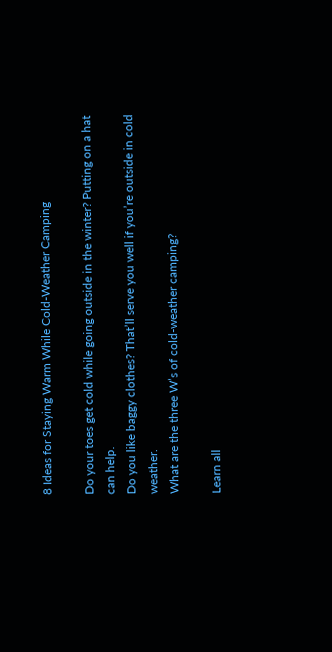8 Ideas for Staying Warm While Cold-Weather Camping

Do your toes get cold while going outside in the winter? Putting on a hat can help.
Do you like baggy clothes? That’ll serve you well if you’re outside in cold weather.
What are the three W’s of cold-weather camping?

Learn all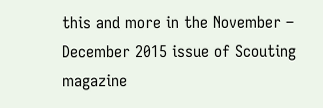this and more in the November – December 2015 issue of Scouting magazine